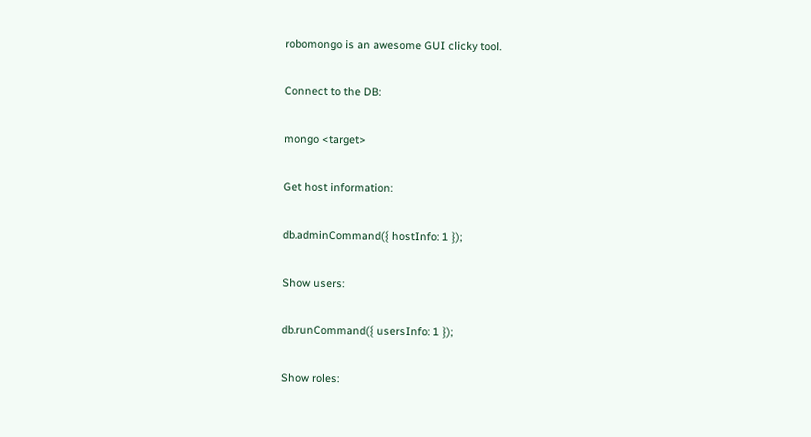robomongo is an awesome GUI clicky tool.

Connect to the DB:

mongo <target>

Get host information:

db.adminCommand({ hostInfo: 1 });

Show users:

db.runCommand({ usersInfo: 1 });

Show roles: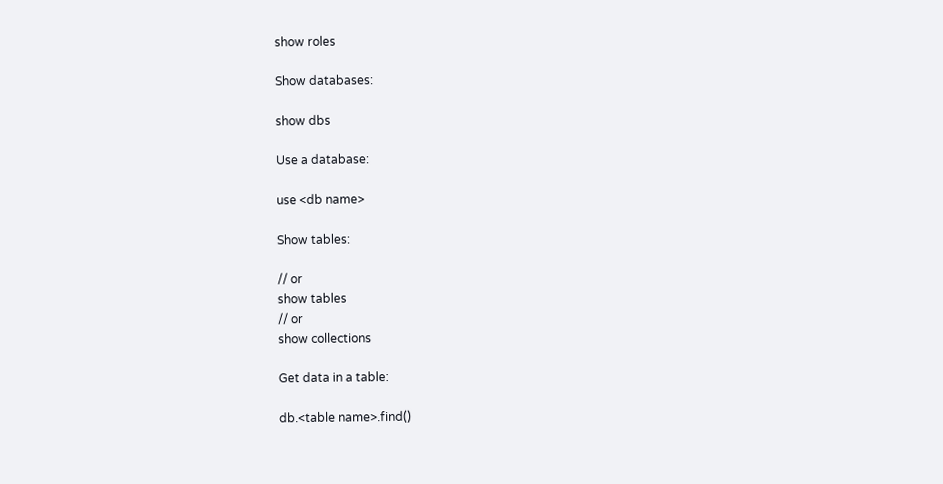show roles

Show databases:

show dbs

Use a database:

use <db name>

Show tables:

// or
show tables
// or
show collections

Get data in a table:

db.<table name>.find()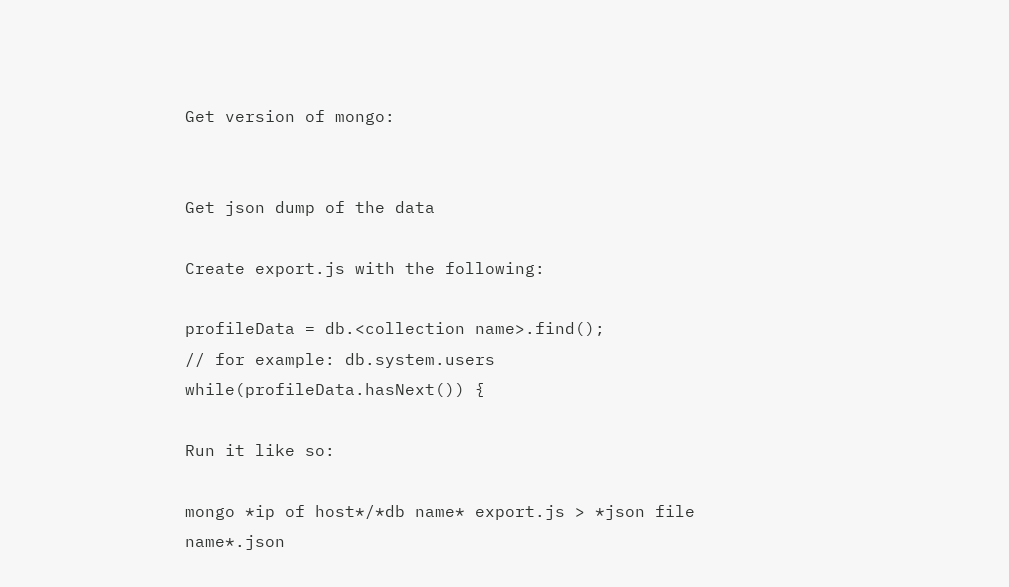Get version of mongo:


Get json dump of the data

Create export.js with the following:

profileData = db.<collection name>.find();
// for example: db.system.users
while(profileData.hasNext()) {

Run it like so:

mongo *ip of host*/*db name* export.js > *json file name*.json